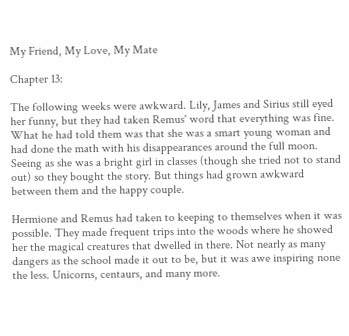My Friend, My Love, My Mate

Chapter 13:

The following weeks were awkward. Lily, James and Sirius still eyed her funny, but they had taken Remus' word that everything was fine. What he had told them was that she was a smart young woman and had done the math with his disappearances around the full moon. Seeing as she was a bright girl in classes (though she tried not to stand out) so they bought the story. But things had grown awkward between them and the happy couple.

Hermione and Remus had taken to keeping to themselves when it was possible. They made frequent trips into the woods where he showed her the magical creatures that dwelled in there. Not nearly as many dangers as the school made it out to be, but it was awe inspiring none the less. Unicorns, centaurs, and many more.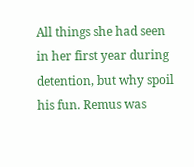All things she had seen in her first year during detention, but why spoil his fun. Remus was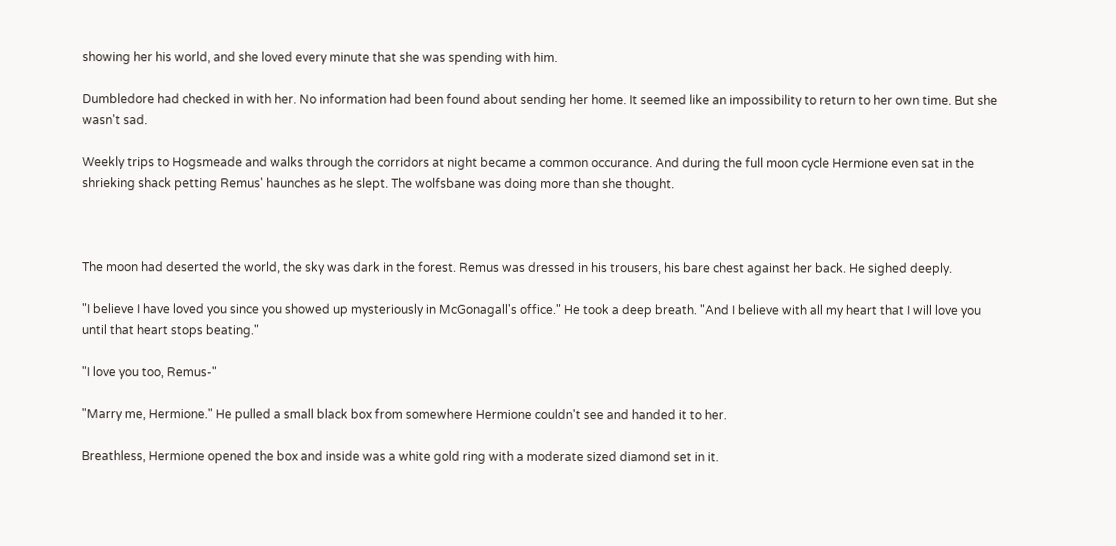showing her his world, and she loved every minute that she was spending with him.

Dumbledore had checked in with her. No information had been found about sending her home. It seemed like an impossibility to return to her own time. But she wasn't sad.

Weekly trips to Hogsmeade and walks through the corridors at night became a common occurance. And during the full moon cycle Hermione even sat in the shrieking shack petting Remus' haunches as he slept. The wolfsbane was doing more than she thought.



The moon had deserted the world, the sky was dark in the forest. Remus was dressed in his trousers, his bare chest against her back. He sighed deeply.

"I believe I have loved you since you showed up mysteriously in McGonagall's office." He took a deep breath. "And I believe with all my heart that I will love you until that heart stops beating."

"I love you too, Remus-"

"Marry me, Hermione." He pulled a small black box from somewhere Hermione couldn't see and handed it to her.

Breathless, Hermione opened the box and inside was a white gold ring with a moderate sized diamond set in it.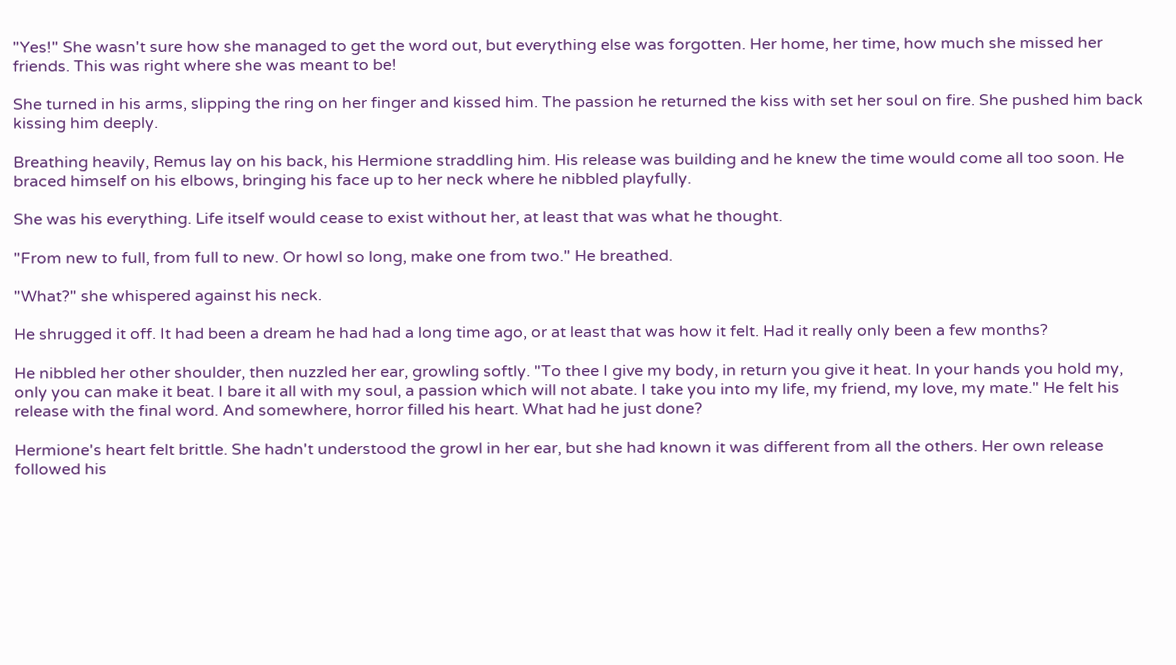"Yes!" She wasn't sure how she managed to get the word out, but everything else was forgotten. Her home, her time, how much she missed her friends. This was right where she was meant to be!

She turned in his arms, slipping the ring on her finger and kissed him. The passion he returned the kiss with set her soul on fire. She pushed him back kissing him deeply.

Breathing heavily, Remus lay on his back, his Hermione straddling him. His release was building and he knew the time would come all too soon. He braced himself on his elbows, bringing his face up to her neck where he nibbled playfully.

She was his everything. Life itself would cease to exist without her, at least that was what he thought.

"From new to full, from full to new. Or howl so long, make one from two." He breathed.

"What?" she whispered against his neck.

He shrugged it off. It had been a dream he had had a long time ago, or at least that was how it felt. Had it really only been a few months?

He nibbled her other shoulder, then nuzzled her ear, growling softly. "To thee I give my body, in return you give it heat. In your hands you hold my, only you can make it beat. I bare it all with my soul, a passion which will not abate. I take you into my life, my friend, my love, my mate." He felt his release with the final word. And somewhere, horror filled his heart. What had he just done?

Hermione's heart felt brittle. She hadn't understood the growl in her ear, but she had known it was different from all the others. Her own release followed his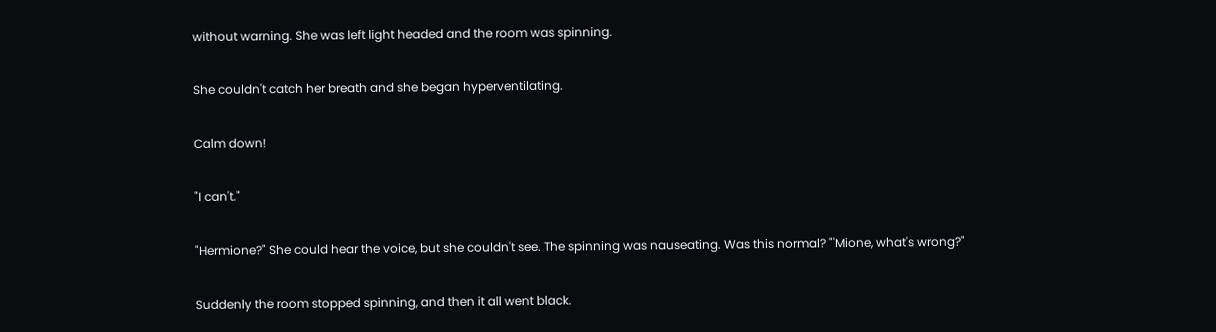without warning. She was left light headed and the room was spinning.

She couldn't catch her breath and she began hyperventilating.

Calm down!

"I can't."

"Hermione?" She could hear the voice, but she couldn't see. The spinning was nauseating. Was this normal? "'Mione, what's wrong?"

Suddenly the room stopped spinning, and then it all went black.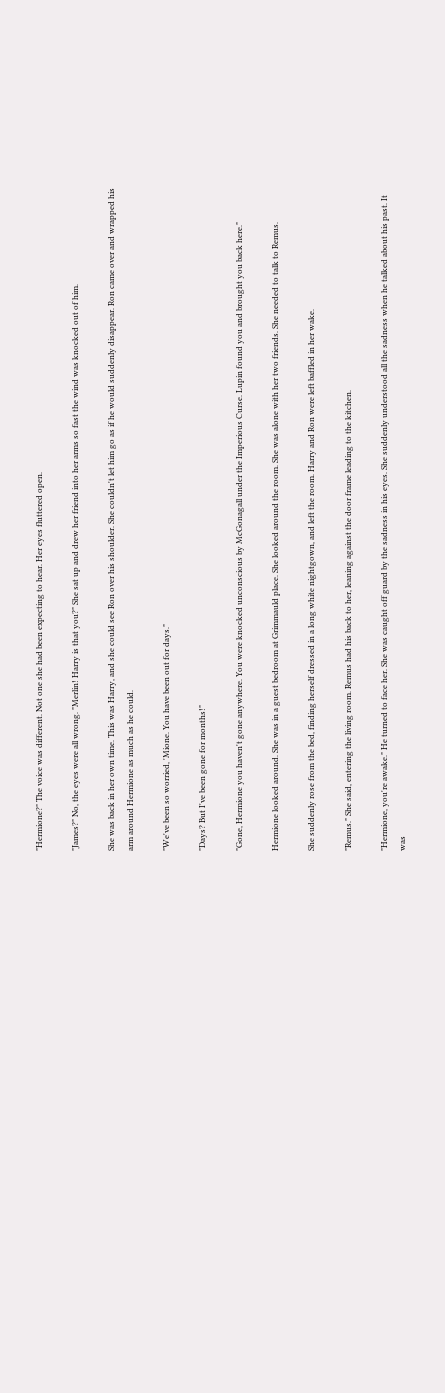"Hermione?" The voice was different. Not one she had been expecting to hear. Her eyes fluttered open.

"James?" No, the eyes were all wrong. "Merlin! Harry is that you?" She sat up and drew her friend into her arms so fast the wind was knocked out of him.

She was back in her own time. This was Harry, and she could see Ron over his shoulder. She couldn't let him go as if he would suddenly disappear. Ron came over and wrapped his arm around Hermione as much as he could.

"We've been so worried, 'Mione. You have been out for days."

"Days? But I've been gone for months!"

"Gone, Hermione you haven't gone anywhere. You were knocked unconscious by McGonagall under the Imperious Curse. Lupin found you and brought you back here."

Hermione looked around. She was in a guest bedroom at Grimmauld place. She looked around the room. She was alone with her two friends. She needed to talk to Remus.

She suddenly rose from the bed, finding herself dressed in a long white nightgown, and left the room. Harry and Ron were left baffled in her wake.

"Remus." She said, entering the living room. Remus had his back to her, leaning against the door frame leading to the kitchen.

"Hermione, you're awake." He turned to face her. She was caught off guard by the sadness in his eyes. She suddenly understood all the sadness when he talked about his past. It was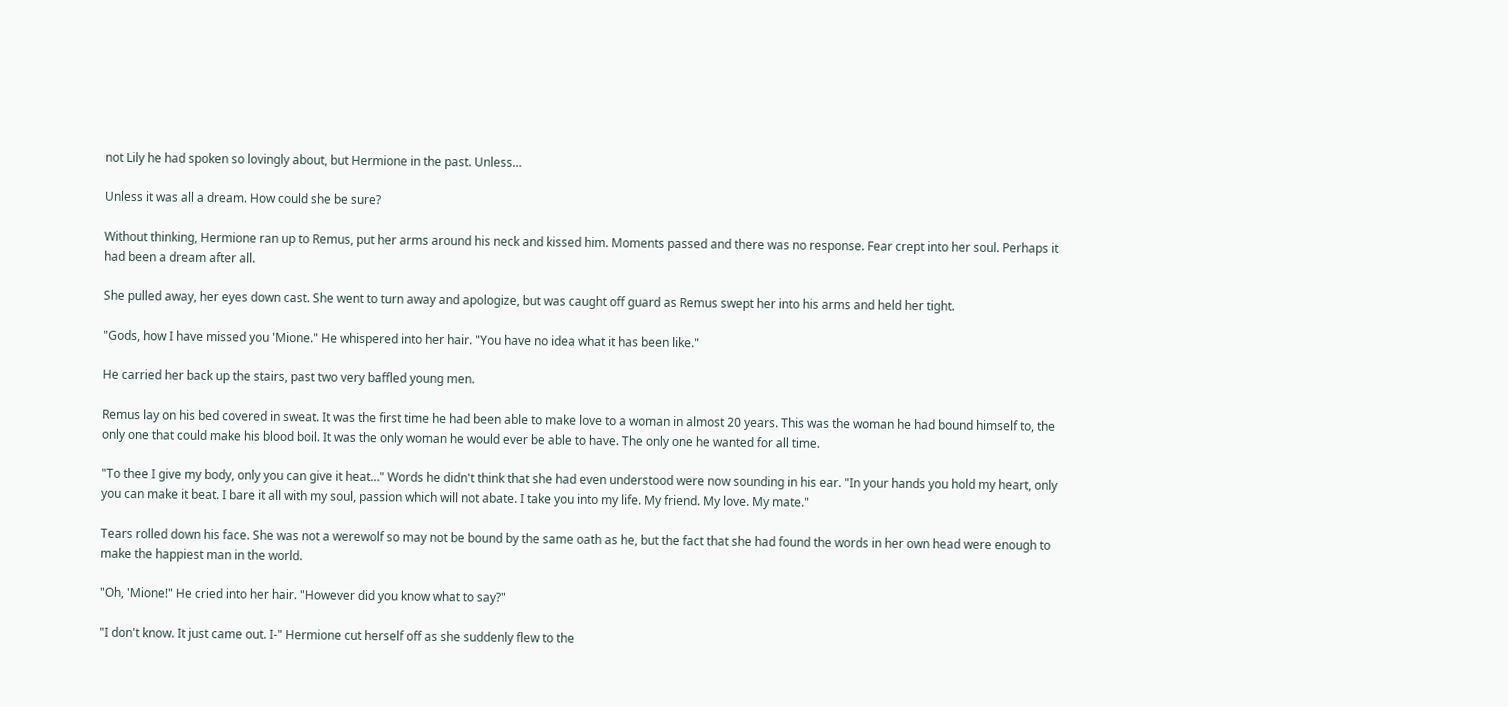not Lily he had spoken so lovingly about, but Hermione in the past. Unless…

Unless it was all a dream. How could she be sure?

Without thinking, Hermione ran up to Remus, put her arms around his neck and kissed him. Moments passed and there was no response. Fear crept into her soul. Perhaps it had been a dream after all.

She pulled away, her eyes down cast. She went to turn away and apologize, but was caught off guard as Remus swept her into his arms and held her tight.

"Gods, how I have missed you 'Mione." He whispered into her hair. "You have no idea what it has been like."

He carried her back up the stairs, past two very baffled young men.

Remus lay on his bed covered in sweat. It was the first time he had been able to make love to a woman in almost 20 years. This was the woman he had bound himself to, the only one that could make his blood boil. It was the only woman he would ever be able to have. The only one he wanted for all time.

"To thee I give my body, only you can give it heat…" Words he didn't think that she had even understood were now sounding in his ear. "In your hands you hold my heart, only you can make it beat. I bare it all with my soul, passion which will not abate. I take you into my life. My friend. My love. My mate."

Tears rolled down his face. She was not a werewolf so may not be bound by the same oath as he, but the fact that she had found the words in her own head were enough to make the happiest man in the world.

"Oh, 'Mione!" He cried into her hair. "However did you know what to say?"

"I don't know. It just came out. I-" Hermione cut herself off as she suddenly flew to the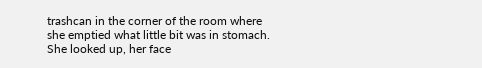trashcan in the corner of the room where she emptied what little bit was in stomach. She looked up, her face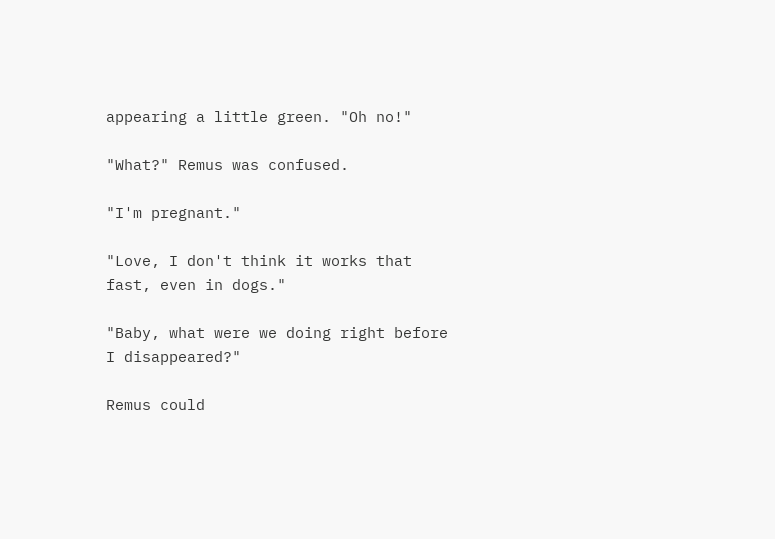appearing a little green. "Oh no!"

"What?" Remus was confused.

"I'm pregnant."

"Love, I don't think it works that fast, even in dogs."

"Baby, what were we doing right before I disappeared?"

Remus could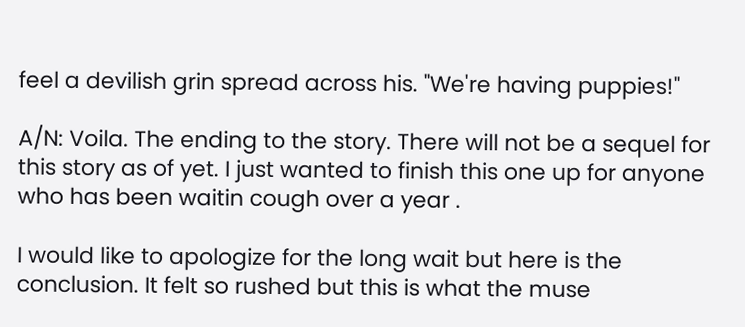feel a devilish grin spread across his. "We're having puppies!"

A/N: Voila. The ending to the story. There will not be a sequel for this story as of yet. I just wanted to finish this one up for anyone who has been waitin cough over a year .

I would like to apologize for the long wait but here is the conclusion. It felt so rushed but this is what the muse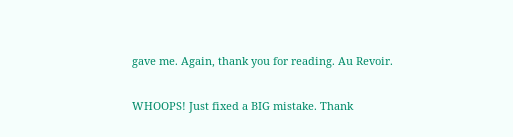gave me. Again, thank you for reading. Au Revoir.

WHOOPS! Just fixed a BIG mistake. Thank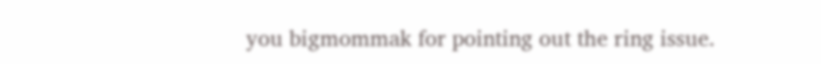you bigmommak for pointing out the ring issue.